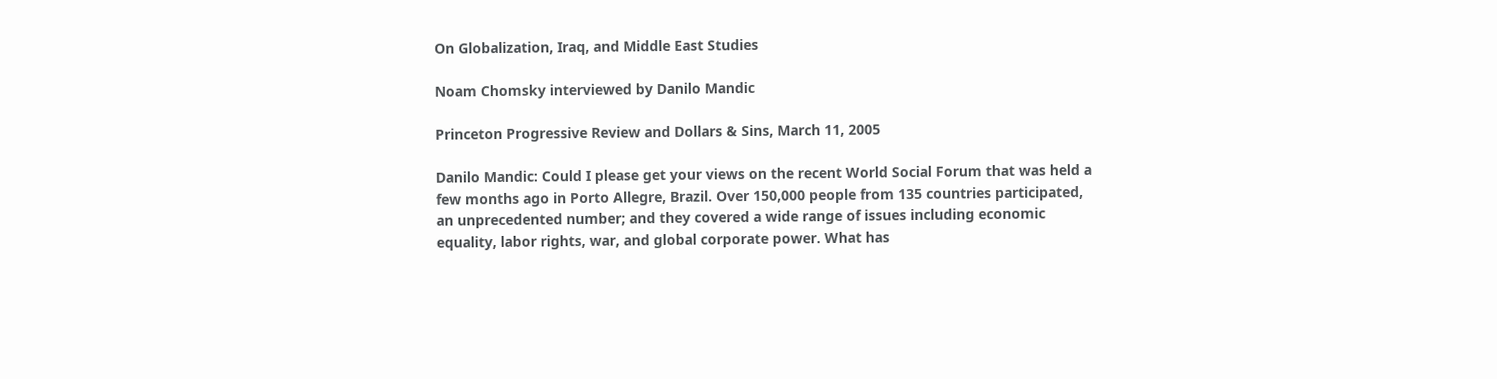On Globalization, Iraq, and Middle East Studies

Noam Chomsky interviewed by Danilo Mandic

Princeton Progressive Review and Dollars & Sins, March 11, 2005

Danilo Mandic: Could I please get your views on the recent World Social Forum that was held a few months ago in Porto Allegre, Brazil. Over 150,000 people from 135 countries participated, an unprecedented number; and they covered a wide range of issues including economic equality, labor rights, war, and global corporate power. What has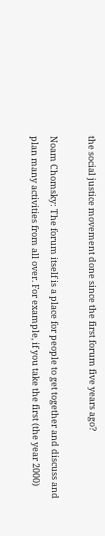the social justice movement done since the first forum five years ago?

Noam Chomsky: The forum itself is a place for people to get together and discuss and plan many activities from all over. For example, if you take the first (the year 2000)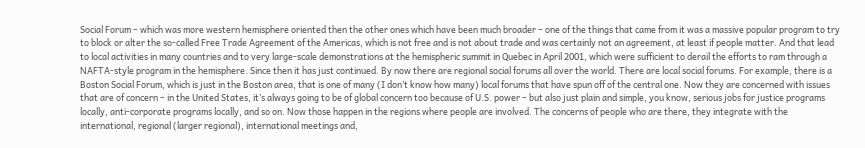Social Forum – which was more western hemisphere oriented then the other ones which have been much broader – one of the things that came from it was a massive popular program to try to block or alter the so-called Free Trade Agreement of the Americas, which is not free and is not about trade and was certainly not an agreement, at least if people matter. And that lead to local activities in many countries and to very large-scale demonstrations at the hemispheric summit in Quebec in April 2001, which were sufficient to derail the efforts to ram through a NAFTA-style program in the hemisphere. Since then it has just continued. By now there are regional social forums all over the world. There are local social forums. For example, there is a Boston Social Forum, which is just in the Boston area, that is one of many (I don’t know how many) local forums that have spun off of the central one. Now they are concerned with issues that are of concern – in the United States, it’s always going to be of global concern too because of U.S. power – but also just plain and simple, you know, serious jobs for justice programs locally, anti-corporate programs locally, and so on. Now those happen in the regions where people are involved. The concerns of people who are there, they integrate with the international, regional (larger regional), international meetings and,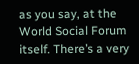as you say, at the World Social Forum itself. There’s a very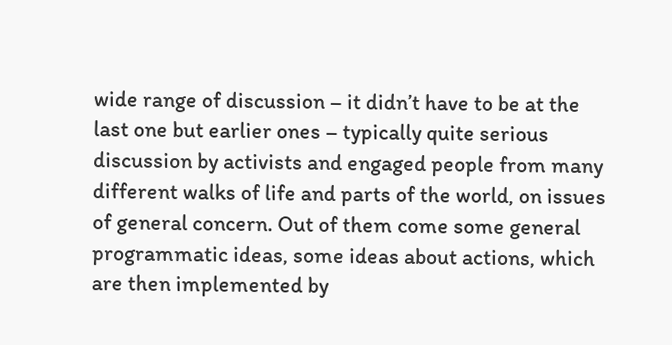wide range of discussion – it didn’t have to be at the last one but earlier ones – typically quite serious discussion by activists and engaged people from many different walks of life and parts of the world, on issues of general concern. Out of them come some general programmatic ideas, some ideas about actions, which are then implemented by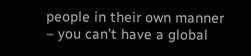people in their own manner – you can’t have a global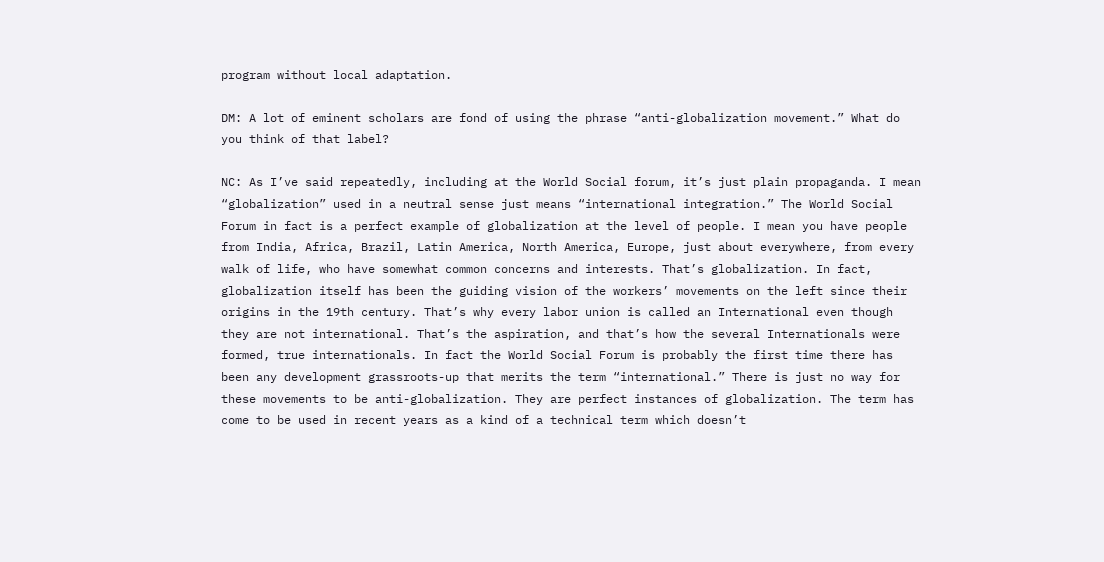program without local adaptation.

DM: A lot of eminent scholars are fond of using the phrase “anti-globalization movement.” What do you think of that label?

NC: As I’ve said repeatedly, including at the World Social forum, it’s just plain propaganda. I mean “globalization” used in a neutral sense just means “international integration.” The World Social Forum in fact is a perfect example of globalization at the level of people. I mean you have people from India, Africa, Brazil, Latin America, North America, Europe, just about everywhere, from every walk of life, who have somewhat common concerns and interests. That’s globalization. In fact, globalization itself has been the guiding vision of the workers’ movements on the left since their origins in the 19th century. That’s why every labor union is called an International even though they are not international. That’s the aspiration, and that’s how the several Internationals were formed, true internationals. In fact the World Social Forum is probably the first time there has been any development grassroots-up that merits the term “international.” There is just no way for these movements to be anti-globalization. They are perfect instances of globalization. The term has come to be used in recent years as a kind of a technical term which doesn’t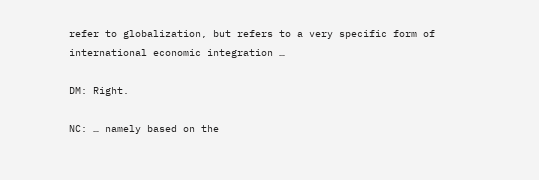refer to globalization, but refers to a very specific form of international economic integration …

DM: Right.

NC: … namely based on the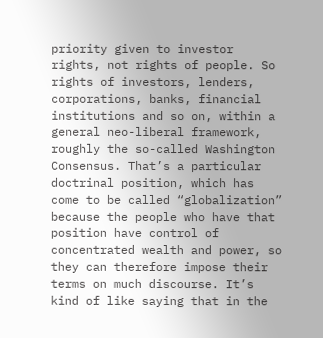priority given to investor rights, not rights of people. So rights of investors, lenders, corporations, banks, financial institutions and so on, within a general neo-liberal framework, roughly the so-called Washington Consensus. That’s a particular doctrinal position, which has come to be called “globalization” because the people who have that position have control of concentrated wealth and power, so they can therefore impose their terms on much discourse. It’s kind of like saying that in the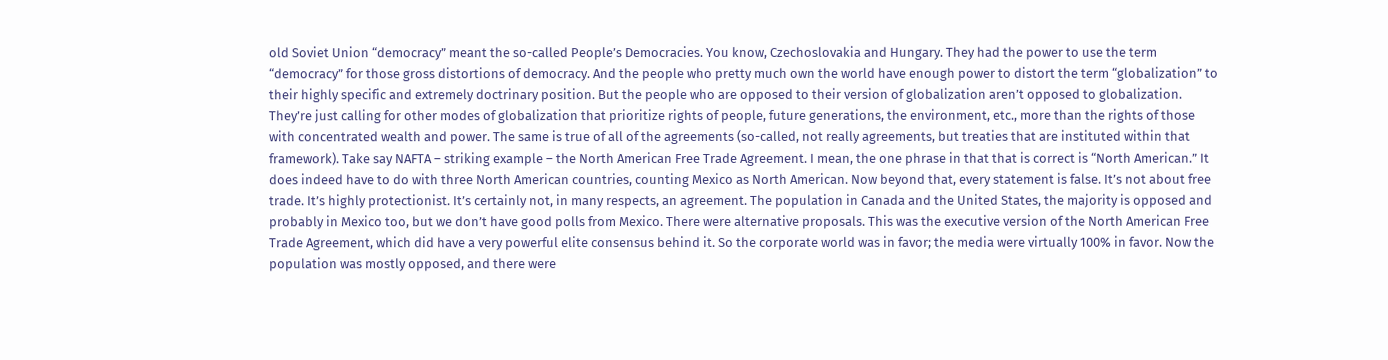old Soviet Union “democracy” meant the so-called People’s Democracies. You know, Czechoslovakia and Hungary. They had the power to use the term “democracy” for those gross distortions of democracy. And the people who pretty much own the world have enough power to distort the term “globalization” to their highly specific and extremely doctrinary position. But the people who are opposed to their version of globalization aren’t opposed to globalization. They’re just calling for other modes of globalization that prioritize rights of people, future generations, the environment, etc., more than the rights of those with concentrated wealth and power. The same is true of all of the agreements (so-called, not really agreements, but treaties that are instituted within that framework). Take say NAFTA – striking example – the North American Free Trade Agreement. I mean, the one phrase in that that is correct is “North American.” It does indeed have to do with three North American countries, counting Mexico as North American. Now beyond that, every statement is false. It’s not about free trade. It’s highly protectionist. It’s certainly not, in many respects, an agreement. The population in Canada and the United States, the majority is opposed and probably in Mexico too, but we don’t have good polls from Mexico. There were alternative proposals. This was the executive version of the North American Free Trade Agreement, which did have a very powerful elite consensus behind it. So the corporate world was in favor; the media were virtually 100% in favor. Now the population was mostly opposed, and there were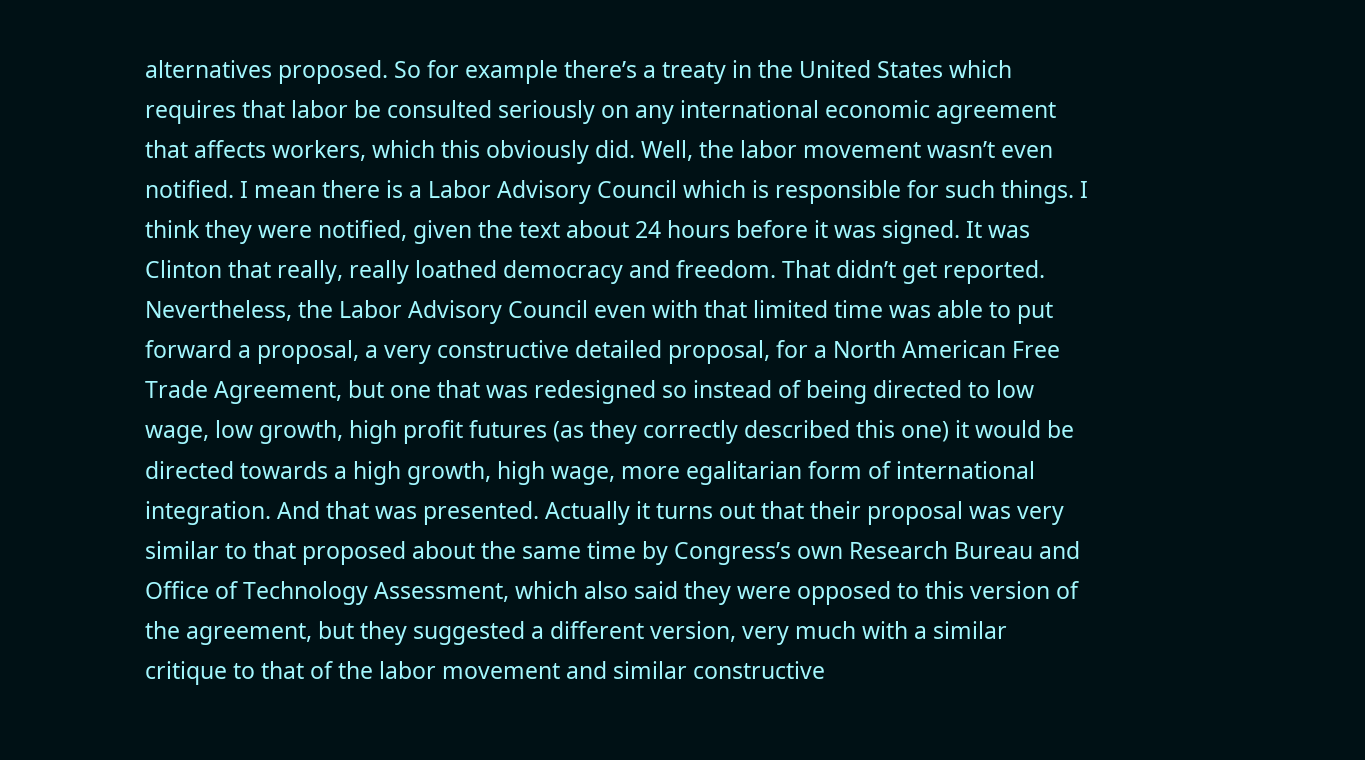alternatives proposed. So for example there’s a treaty in the United States which requires that labor be consulted seriously on any international economic agreement that affects workers, which this obviously did. Well, the labor movement wasn’t even notified. I mean there is a Labor Advisory Council which is responsible for such things. I think they were notified, given the text about 24 hours before it was signed. It was Clinton that really, really loathed democracy and freedom. That didn’t get reported. Nevertheless, the Labor Advisory Council even with that limited time was able to put forward a proposal, a very constructive detailed proposal, for a North American Free Trade Agreement, but one that was redesigned so instead of being directed to low wage, low growth, high profit futures (as they correctly described this one) it would be directed towards a high growth, high wage, more egalitarian form of international integration. And that was presented. Actually it turns out that their proposal was very similar to that proposed about the same time by Congress’s own Research Bureau and Office of Technology Assessment, which also said they were opposed to this version of the agreement, but they suggested a different version, very much with a similar critique to that of the labor movement and similar constructive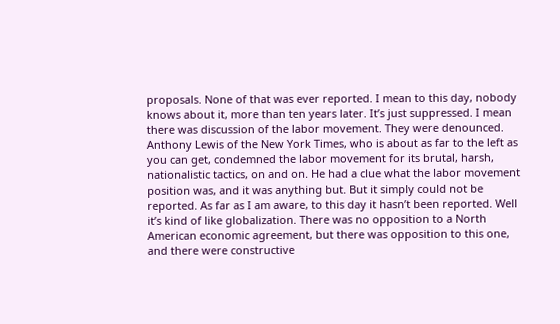proposals. None of that was ever reported. I mean to this day, nobody knows about it, more than ten years later. It’s just suppressed. I mean there was discussion of the labor movement. They were denounced. Anthony Lewis of the New York Times, who is about as far to the left as you can get, condemned the labor movement for its brutal, harsh, nationalistic tactics, on and on. He had a clue what the labor movement position was, and it was anything but. But it simply could not be reported. As far as I am aware, to this day it hasn’t been reported. Well it’s kind of like globalization. There was no opposition to a North American economic agreement, but there was opposition to this one, and there were constructive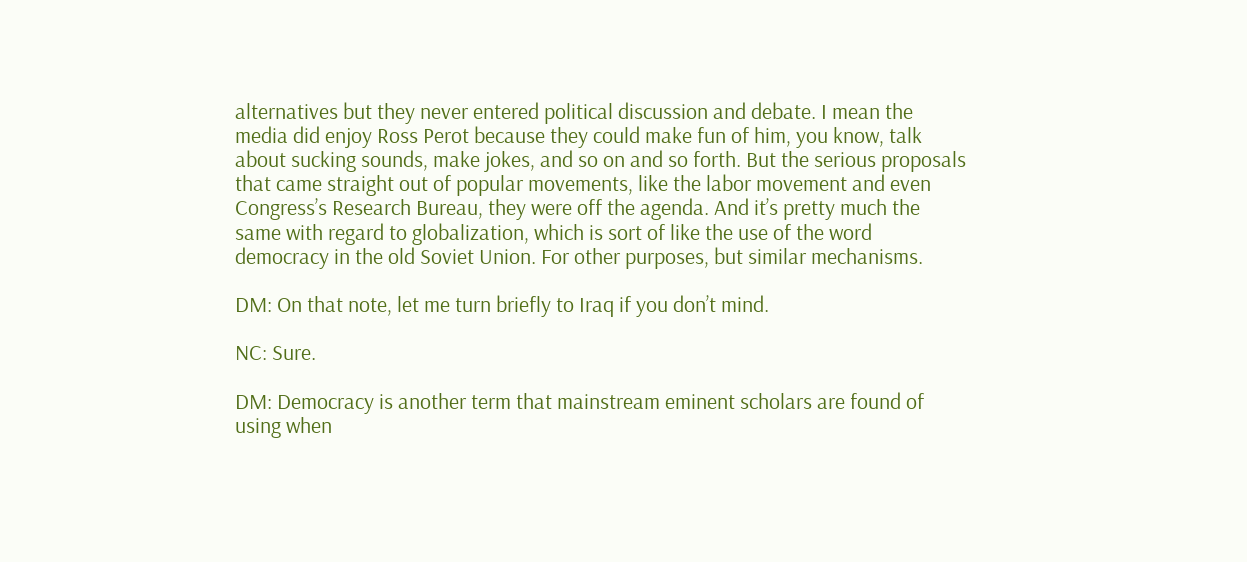alternatives but they never entered political discussion and debate. I mean the media did enjoy Ross Perot because they could make fun of him, you know, talk about sucking sounds, make jokes, and so on and so forth. But the serious proposals that came straight out of popular movements, like the labor movement and even Congress’s Research Bureau, they were off the agenda. And it’s pretty much the same with regard to globalization, which is sort of like the use of the word democracy in the old Soviet Union. For other purposes, but similar mechanisms.

DM: On that note, let me turn briefly to Iraq if you don’t mind.

NC: Sure.

DM: Democracy is another term that mainstream eminent scholars are found of using when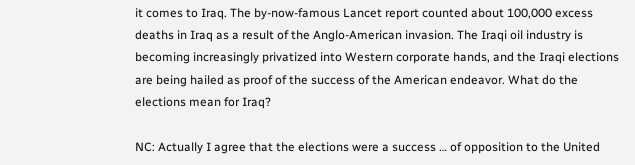it comes to Iraq. The by-now-famous Lancet report counted about 100,000 excess deaths in Iraq as a result of the Anglo-American invasion. The Iraqi oil industry is becoming increasingly privatized into Western corporate hands, and the Iraqi elections are being hailed as proof of the success of the American endeavor. What do the elections mean for Iraq?

NC: Actually I agree that the elections were a success … of opposition to the United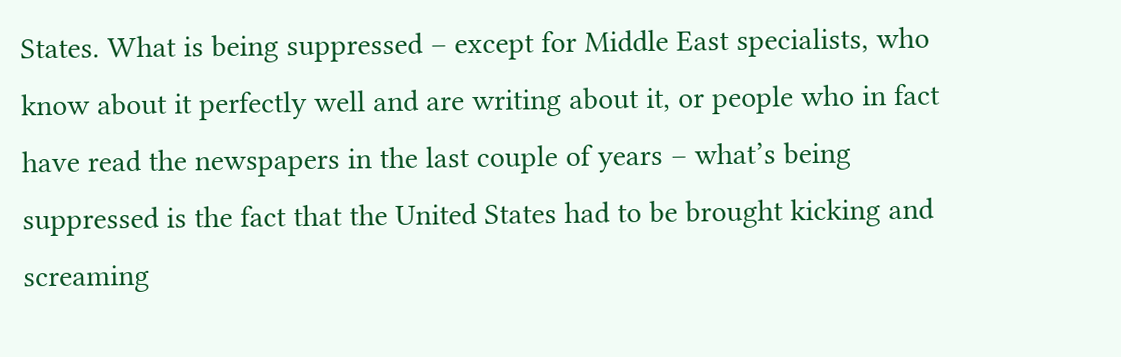States. What is being suppressed – except for Middle East specialists, who know about it perfectly well and are writing about it, or people who in fact have read the newspapers in the last couple of years – what’s being suppressed is the fact that the United States had to be brought kicking and screaming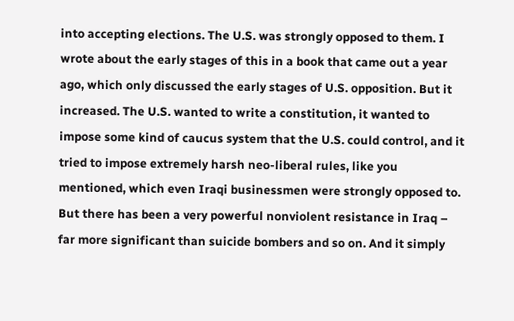into accepting elections. The U.S. was strongly opposed to them. I wrote about the early stages of this in a book that came out a year ago, which only discussed the early stages of U.S. opposition. But it increased. The U.S. wanted to write a constitution, it wanted to impose some kind of caucus system that the U.S. could control, and it tried to impose extremely harsh neo-liberal rules, like you mentioned, which even Iraqi businessmen were strongly opposed to. But there has been a very powerful nonviolent resistance in Iraq – far more significant than suicide bombers and so on. And it simply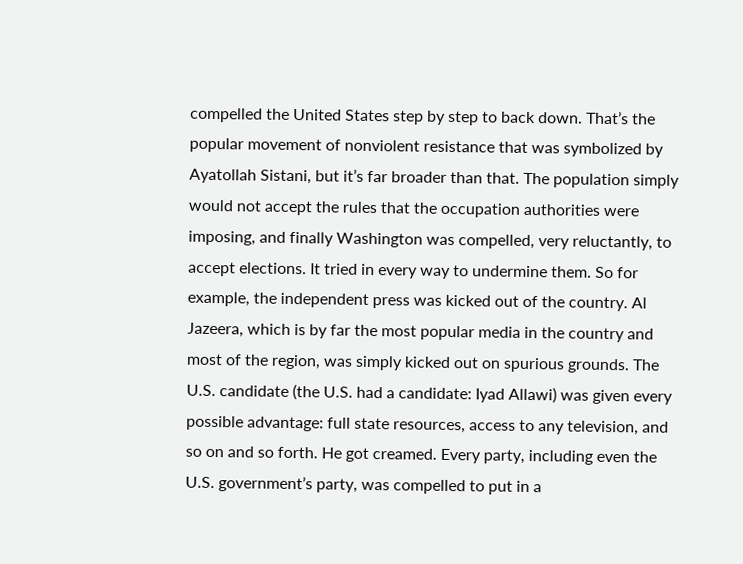compelled the United States step by step to back down. That’s the popular movement of nonviolent resistance that was symbolized by Ayatollah Sistani, but it’s far broader than that. The population simply would not accept the rules that the occupation authorities were imposing, and finally Washington was compelled, very reluctantly, to accept elections. It tried in every way to undermine them. So for example, the independent press was kicked out of the country. Al Jazeera, which is by far the most popular media in the country and most of the region, was simply kicked out on spurious grounds. The U.S. candidate (the U.S. had a candidate: Iyad Allawi) was given every possible advantage: full state resources, access to any television, and so on and so forth. He got creamed. Every party, including even the U.S. government’s party, was compelled to put in a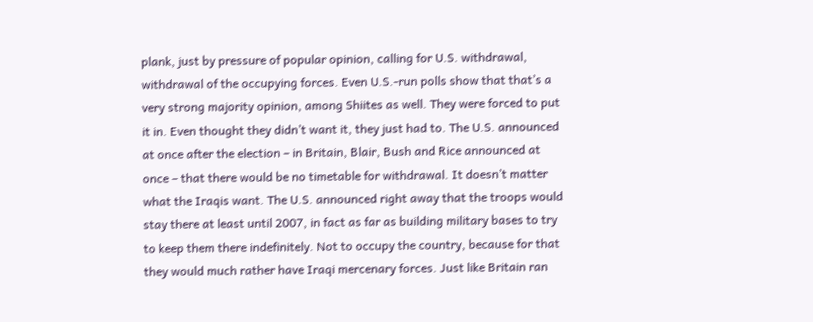plank, just by pressure of popular opinion, calling for U.S. withdrawal, withdrawal of the occupying forces. Even U.S.-run polls show that that’s a very strong majority opinion, among Shiites as well. They were forced to put it in. Even thought they didn’t want it, they just had to. The U.S. announced at once after the election – in Britain, Blair, Bush and Rice announced at once – that there would be no timetable for withdrawal. It doesn’t matter what the Iraqis want. The U.S. announced right away that the troops would stay there at least until 2007, in fact as far as building military bases to try to keep them there indefinitely. Not to occupy the country, because for that they would much rather have Iraqi mercenary forces. Just like Britain ran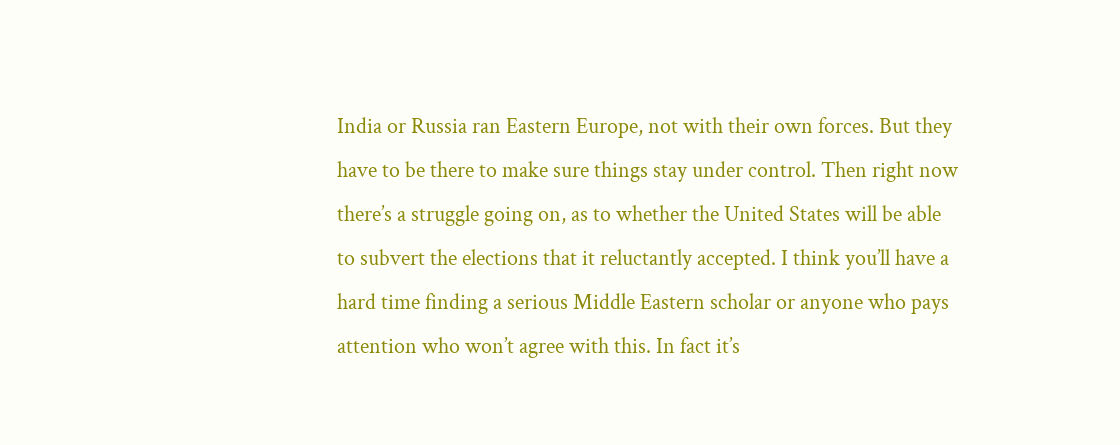India or Russia ran Eastern Europe, not with their own forces. But they have to be there to make sure things stay under control. Then right now there’s a struggle going on, as to whether the United States will be able to subvert the elections that it reluctantly accepted. I think you’ll have a hard time finding a serious Middle Eastern scholar or anyone who pays attention who won’t agree with this. In fact it’s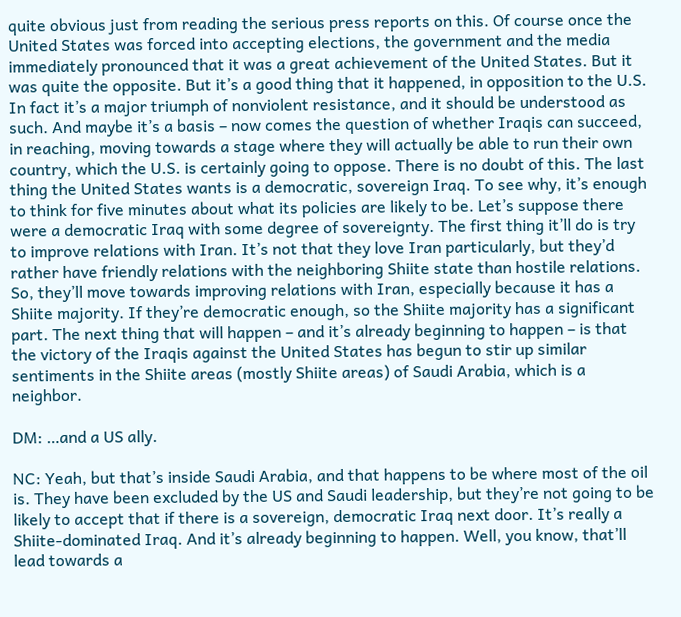quite obvious just from reading the serious press reports on this. Of course once the United States was forced into accepting elections, the government and the media immediately pronounced that it was a great achievement of the United States. But it was quite the opposite. But it’s a good thing that it happened, in opposition to the U.S. In fact it’s a major triumph of nonviolent resistance, and it should be understood as such. And maybe it’s a basis – now comes the question of whether Iraqis can succeed, in reaching, moving towards a stage where they will actually be able to run their own country, which the U.S. is certainly going to oppose. There is no doubt of this. The last thing the United States wants is a democratic, sovereign Iraq. To see why, it’s enough to think for five minutes about what its policies are likely to be. Let’s suppose there were a democratic Iraq with some degree of sovereignty. The first thing it’ll do is try to improve relations with Iran. It’s not that they love Iran particularly, but they’d rather have friendly relations with the neighboring Shiite state than hostile relations. So, they’ll move towards improving relations with Iran, especially because it has a Shiite majority. If they’re democratic enough, so the Shiite majority has a significant part. The next thing that will happen – and it’s already beginning to happen – is that the victory of the Iraqis against the United States has begun to stir up similar sentiments in the Shiite areas (mostly Shiite areas) of Saudi Arabia, which is a neighbor.

DM: …and a US ally.

NC: Yeah, but that’s inside Saudi Arabia, and that happens to be where most of the oil is. They have been excluded by the US and Saudi leadership, but they’re not going to be likely to accept that if there is a sovereign, democratic Iraq next door. It’s really a Shiite-dominated Iraq. And it’s already beginning to happen. Well, you know, that’ll lead towards a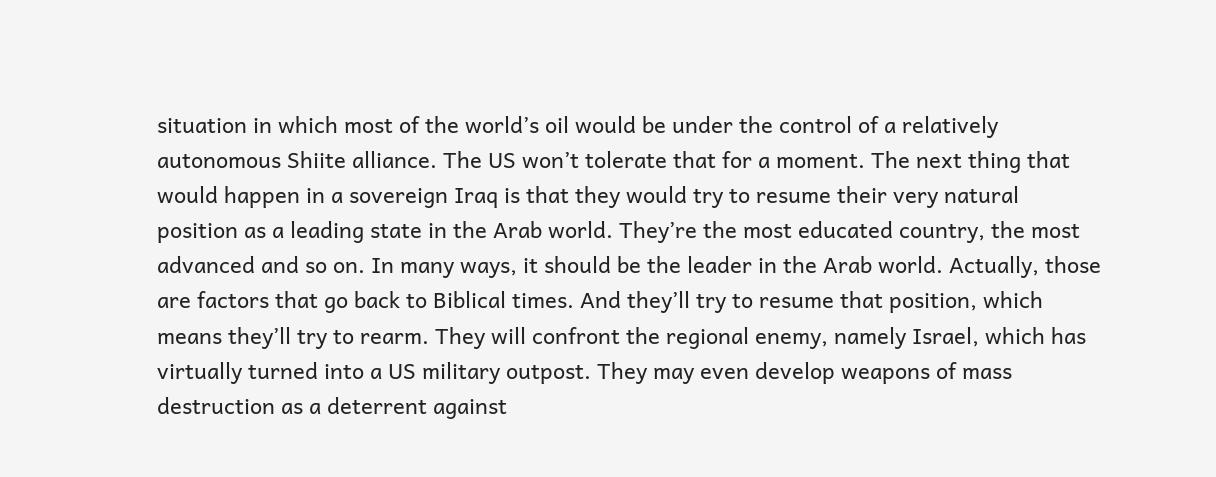situation in which most of the world’s oil would be under the control of a relatively autonomous Shiite alliance. The US won’t tolerate that for a moment. The next thing that would happen in a sovereign Iraq is that they would try to resume their very natural position as a leading state in the Arab world. They’re the most educated country, the most advanced and so on. In many ways, it should be the leader in the Arab world. Actually, those are factors that go back to Biblical times. And they’ll try to resume that position, which means they’ll try to rearm. They will confront the regional enemy, namely Israel, which has virtually turned into a US military outpost. They may even develop weapons of mass destruction as a deterrent against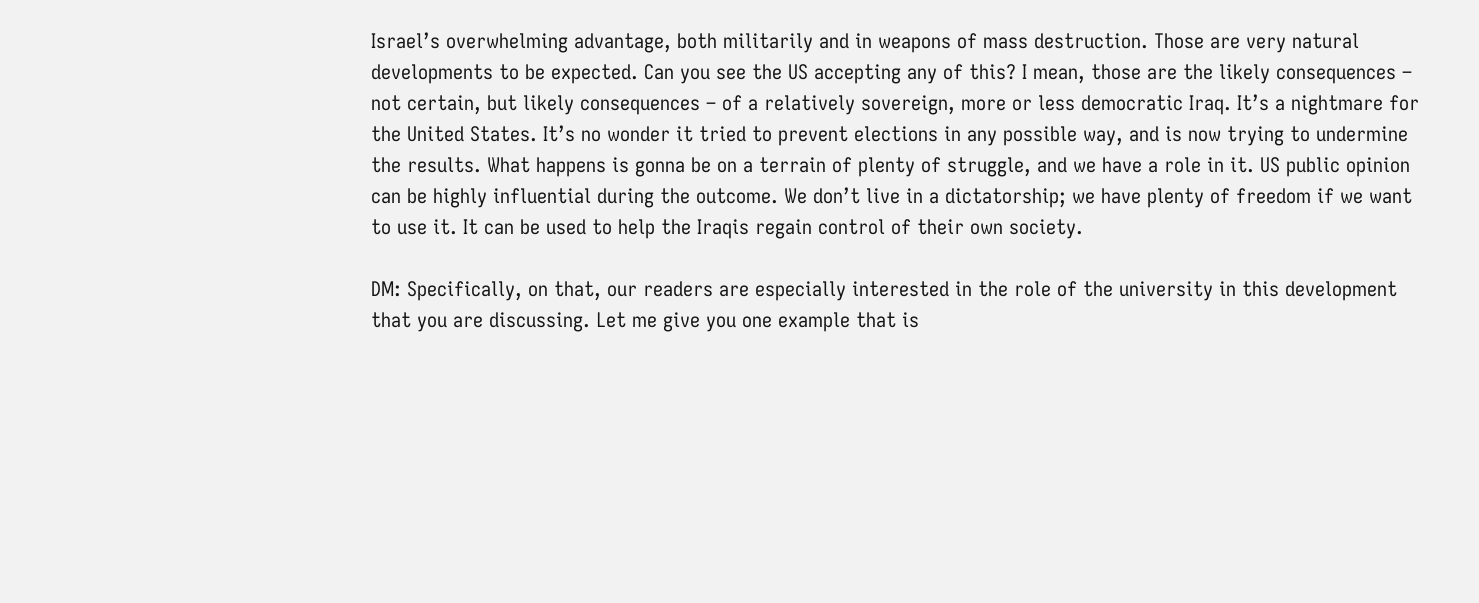Israel’s overwhelming advantage, both militarily and in weapons of mass destruction. Those are very natural developments to be expected. Can you see the US accepting any of this? I mean, those are the likely consequences – not certain, but likely consequences – of a relatively sovereign, more or less democratic Iraq. It’s a nightmare for the United States. It’s no wonder it tried to prevent elections in any possible way, and is now trying to undermine the results. What happens is gonna be on a terrain of plenty of struggle, and we have a role in it. US public opinion can be highly influential during the outcome. We don’t live in a dictatorship; we have plenty of freedom if we want to use it. It can be used to help the Iraqis regain control of their own society.

DM: Specifically, on that, our readers are especially interested in the role of the university in this development that you are discussing. Let me give you one example that is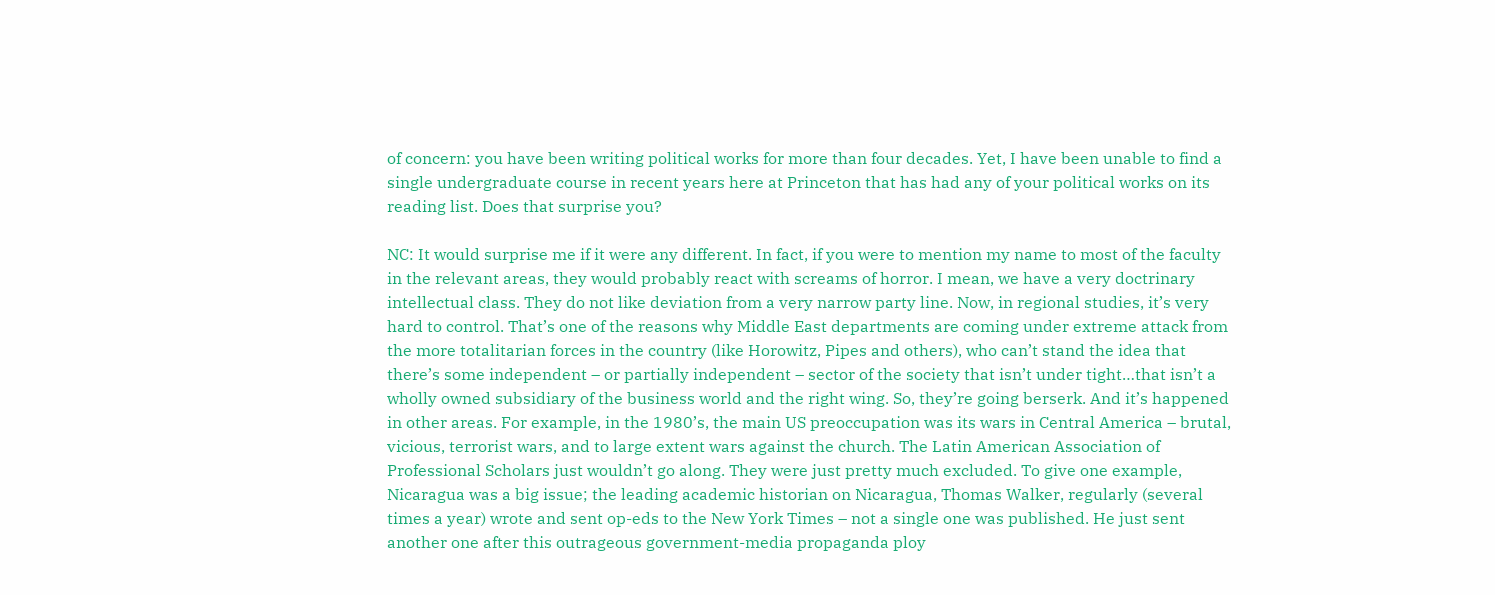of concern: you have been writing political works for more than four decades. Yet, I have been unable to find a single undergraduate course in recent years here at Princeton that has had any of your political works on its reading list. Does that surprise you?

NC: It would surprise me if it were any different. In fact, if you were to mention my name to most of the faculty in the relevant areas, they would probably react with screams of horror. I mean, we have a very doctrinary intellectual class. They do not like deviation from a very narrow party line. Now, in regional studies, it’s very hard to control. That’s one of the reasons why Middle East departments are coming under extreme attack from the more totalitarian forces in the country (like Horowitz, Pipes and others), who can’t stand the idea that there’s some independent – or partially independent – sector of the society that isn’t under tight…that isn’t a wholly owned subsidiary of the business world and the right wing. So, they’re going berserk. And it’s happened in other areas. For example, in the 1980’s, the main US preoccupation was its wars in Central America – brutal, vicious, terrorist wars, and to large extent wars against the church. The Latin American Association of Professional Scholars just wouldn’t go along. They were just pretty much excluded. To give one example, Nicaragua was a big issue; the leading academic historian on Nicaragua, Thomas Walker, regularly (several times a year) wrote and sent op-eds to the New York Times – not a single one was published. He just sent another one after this outrageous government-media propaganda ploy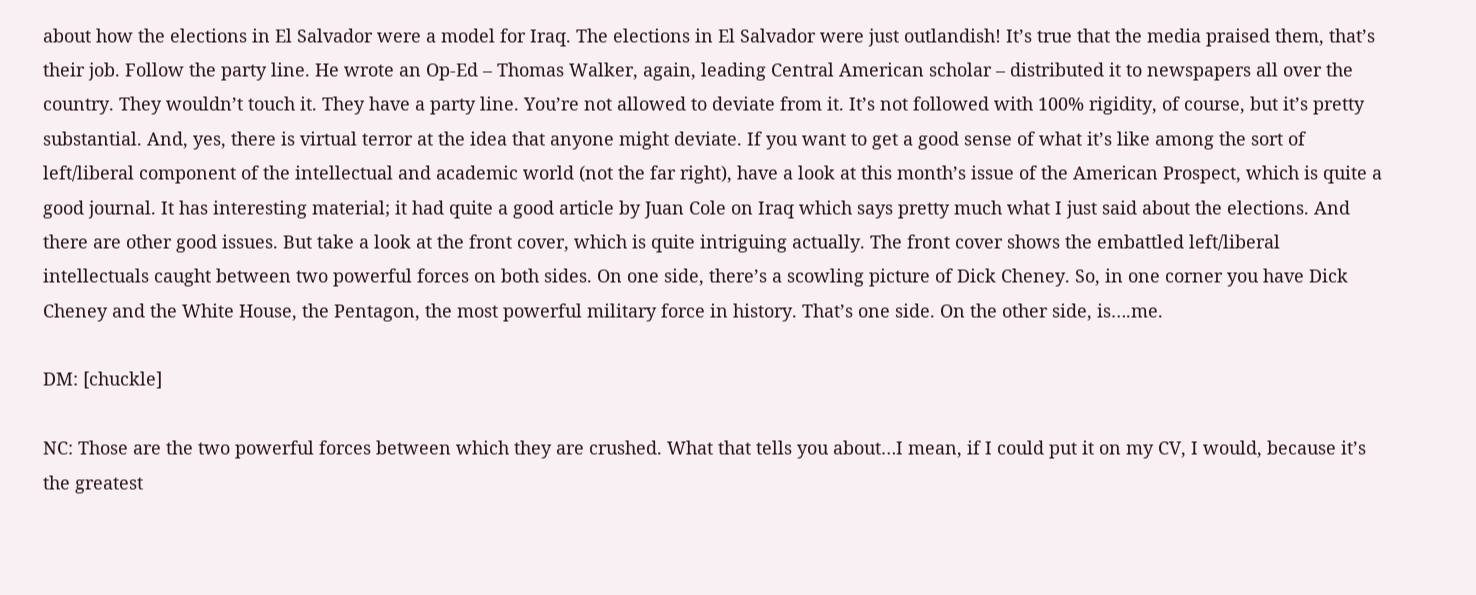about how the elections in El Salvador were a model for Iraq. The elections in El Salvador were just outlandish! It’s true that the media praised them, that’s their job. Follow the party line. He wrote an Op-Ed – Thomas Walker, again, leading Central American scholar – distributed it to newspapers all over the country. They wouldn’t touch it. They have a party line. You’re not allowed to deviate from it. It’s not followed with 100% rigidity, of course, but it’s pretty substantial. And, yes, there is virtual terror at the idea that anyone might deviate. If you want to get a good sense of what it’s like among the sort of left/liberal component of the intellectual and academic world (not the far right), have a look at this month’s issue of the American Prospect, which is quite a good journal. It has interesting material; it had quite a good article by Juan Cole on Iraq which says pretty much what I just said about the elections. And there are other good issues. But take a look at the front cover, which is quite intriguing actually. The front cover shows the embattled left/liberal intellectuals caught between two powerful forces on both sides. On one side, there’s a scowling picture of Dick Cheney. So, in one corner you have Dick Cheney and the White House, the Pentagon, the most powerful military force in history. That’s one side. On the other side, is….me.

DM: [chuckle]

NC: Those are the two powerful forces between which they are crushed. What that tells you about…I mean, if I could put it on my CV, I would, because it’s the greatest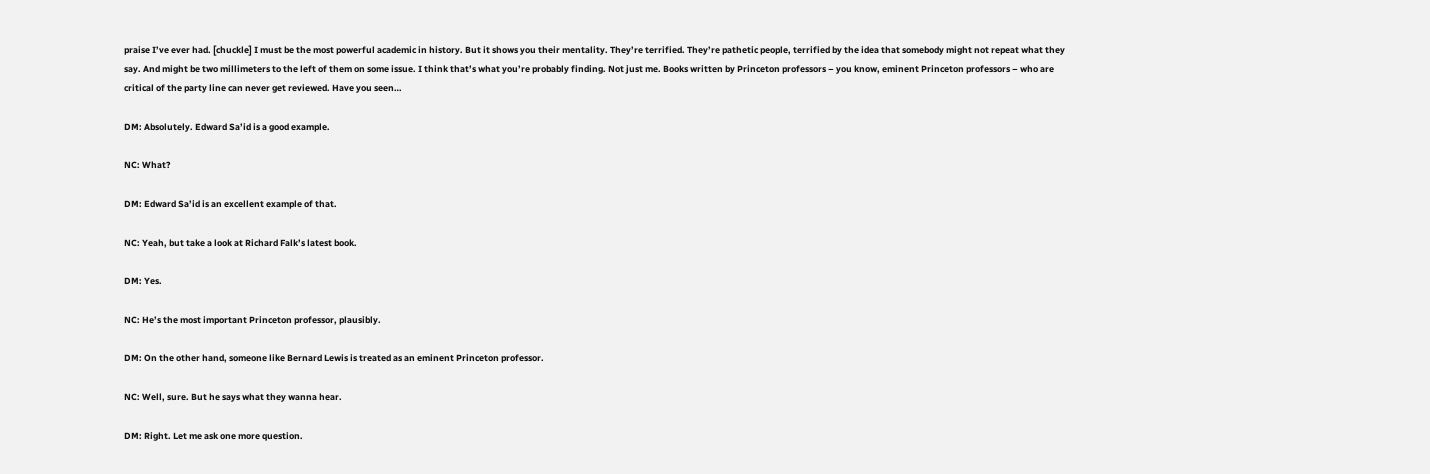praise I’ve ever had. [chuckle] I must be the most powerful academic in history. But it shows you their mentality. They’re terrified. They’re pathetic people, terrified by the idea that somebody might not repeat what they say. And might be two millimeters to the left of them on some issue. I think that’s what you’re probably finding. Not just me. Books written by Princeton professors – you know, eminent Princeton professors – who are critical of the party line can never get reviewed. Have you seen…

DM: Absolutely. Edward Sa’id is a good example.

NC: What?

DM: Edward Sa’id is an excellent example of that.

NC: Yeah, but take a look at Richard Falk’s latest book.

DM: Yes.

NC: He’s the most important Princeton professor, plausibly.

DM: On the other hand, someone like Bernard Lewis is treated as an eminent Princeton professor.

NC: Well, sure. But he says what they wanna hear.

DM: Right. Let me ask one more question.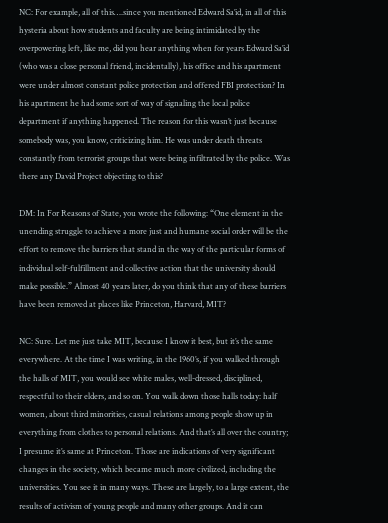NC: For example, all of this….since you mentioned Edward Sa’id, in all of this hysteria about how students and faculty are being intimidated by the overpowering left, like me, did you hear anything when for years Edward Sa’id (who was a close personal friend, incidentally), his office and his apartment were under almost constant police protection and offered FBI protection? In his apartment he had some sort of way of signaling the local police department if anything happened. The reason for this wasn’t just because somebody was, you know, criticizing him. He was under death threats constantly from terrorist groups that were being infiltrated by the police. Was there any David Project objecting to this?

DM: In For Reasons of State, you wrote the following: “One element in the unending struggle to achieve a more just and humane social order will be the effort to remove the barriers that stand in the way of the particular forms of individual self-fulfillment and collective action that the university should make possible.” Almost 40 years later, do you think that any of these barriers have been removed at places like Princeton, Harvard, MIT?

NC: Sure. Let me just take MIT, because I know it best, but it’s the same everywhere. At the time I was writing, in the 1960’s, if you walked through the halls of MIT, you would see white males, well-dressed, disciplined, respectful to their elders, and so on. You walk down those halls today: half women, about third minorities, casual relations among people show up in everything from clothes to personal relations. And that’s all over the country; I presume it’s same at Princeton. Those are indications of very significant changes in the society, which became much more civilized, including the universities. You see it in many ways. These are largely, to a large extent, the results of activism of young people and many other groups. And it can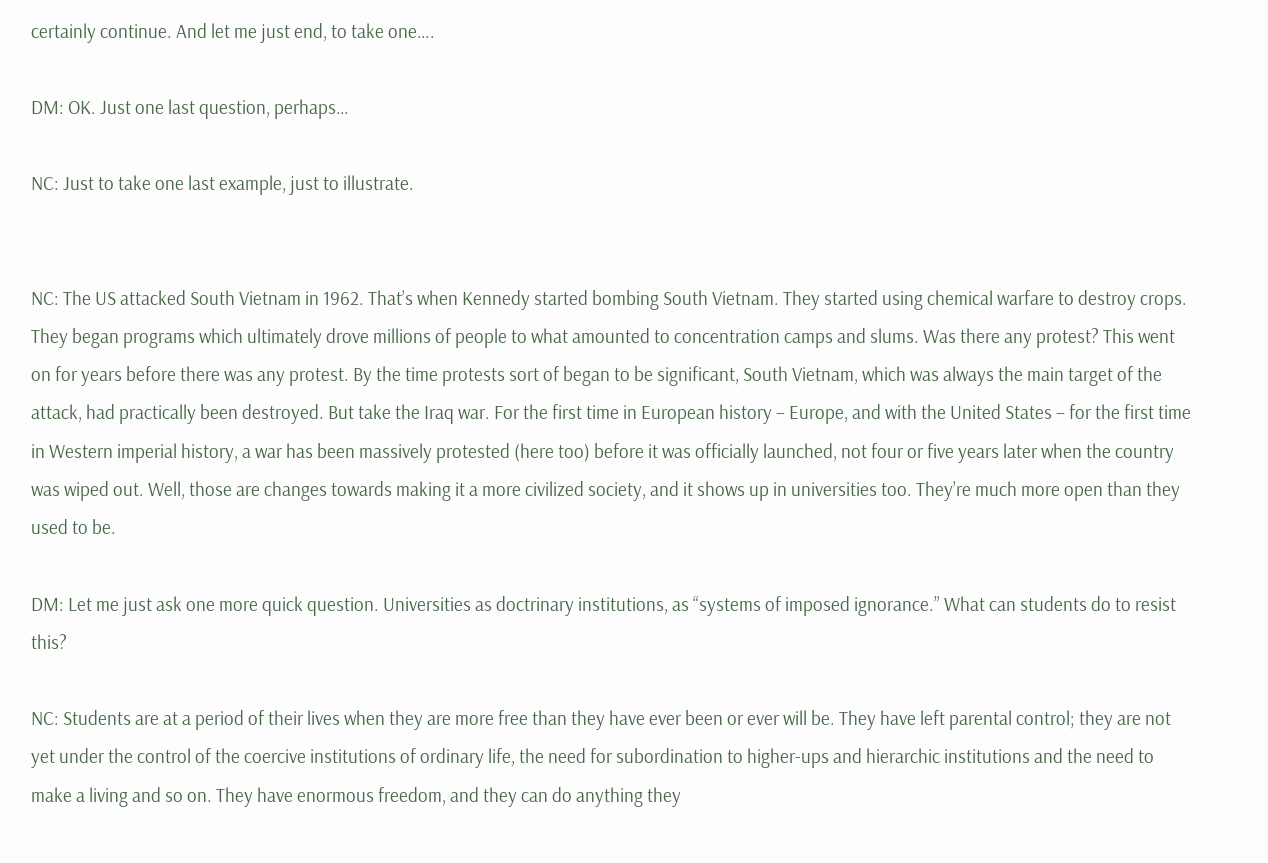certainly continue. And let me just end, to take one….

DM: OK. Just one last question, perhaps…

NC: Just to take one last example, just to illustrate.


NC: The US attacked South Vietnam in 1962. That’s when Kennedy started bombing South Vietnam. They started using chemical warfare to destroy crops. They began programs which ultimately drove millions of people to what amounted to concentration camps and slums. Was there any protest? This went on for years before there was any protest. By the time protests sort of began to be significant, South Vietnam, which was always the main target of the attack, had practically been destroyed. But take the Iraq war. For the first time in European history – Europe, and with the United States – for the first time in Western imperial history, a war has been massively protested (here too) before it was officially launched, not four or five years later when the country was wiped out. Well, those are changes towards making it a more civilized society, and it shows up in universities too. They’re much more open than they used to be.

DM: Let me just ask one more quick question. Universities as doctrinary institutions, as “systems of imposed ignorance.” What can students do to resist this?

NC: Students are at a period of their lives when they are more free than they have ever been or ever will be. They have left parental control; they are not yet under the control of the coercive institutions of ordinary life, the need for subordination to higher-ups and hierarchic institutions and the need to make a living and so on. They have enormous freedom, and they can do anything they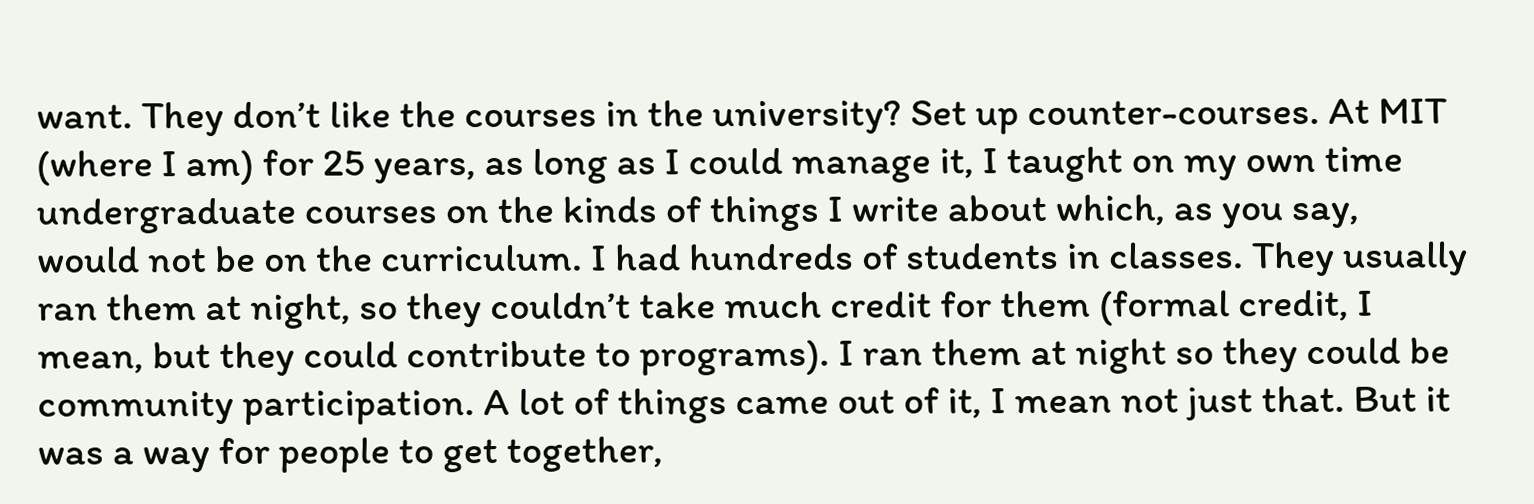want. They don’t like the courses in the university? Set up counter-courses. At MIT (where I am) for 25 years, as long as I could manage it, I taught on my own time undergraduate courses on the kinds of things I write about which, as you say, would not be on the curriculum. I had hundreds of students in classes. They usually ran them at night, so they couldn’t take much credit for them (formal credit, I mean, but they could contribute to programs). I ran them at night so they could be community participation. A lot of things came out of it, I mean not just that. But it was a way for people to get together,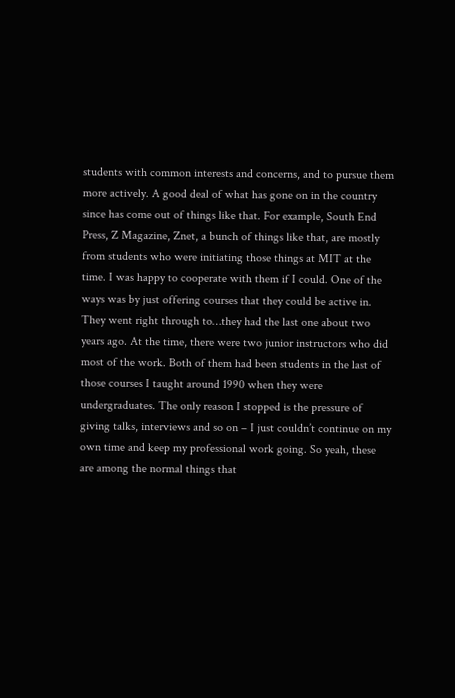students with common interests and concerns, and to pursue them more actively. A good deal of what has gone on in the country since has come out of things like that. For example, South End Press, Z Magazine, Znet, a bunch of things like that, are mostly from students who were initiating those things at MIT at the time. I was happy to cooperate with them if I could. One of the ways was by just offering courses that they could be active in. They went right through to…they had the last one about two years ago. At the time, there were two junior instructors who did most of the work. Both of them had been students in the last of those courses I taught around 1990 when they were undergraduates. The only reason I stopped is the pressure of giving talks, interviews and so on – I just couldn’t continue on my own time and keep my professional work going. So yeah, these are among the normal things that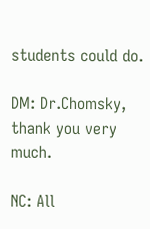students could do.

DM: Dr.Chomsky, thank you very much.

NC: All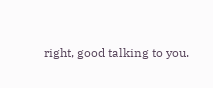right, good talking to you.